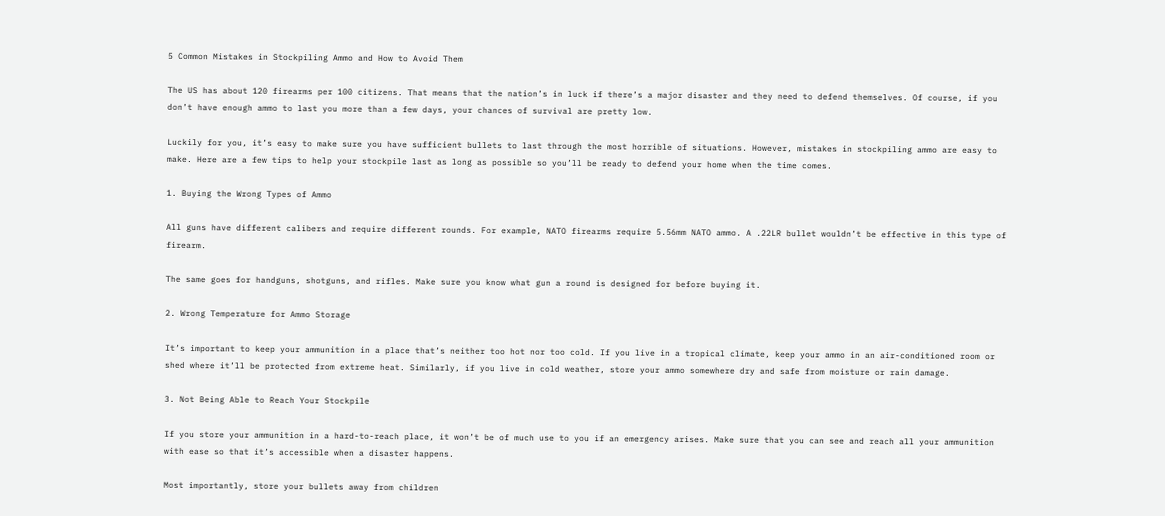5 Common Mistakes in Stockpiling Ammo and How to Avoid Them

The US has about 120 firearms per 100 citizens. That means that the nation’s in luck if there’s a major disaster and they need to defend themselves. Of course, if you don’t have enough ammo to last you more than a few days, your chances of survival are pretty low.

Luckily for you, it’s easy to make sure you have sufficient bullets to last through the most horrible of situations. However, mistakes in stockpiling ammo are easy to make. Here are a few tips to help your stockpile last as long as possible so you’ll be ready to defend your home when the time comes.

1. Buying the Wrong Types of Ammo

All guns have different calibers and require different rounds. For example, NATO firearms require 5.56mm NATO ammo. A .22LR bullet wouldn’t be effective in this type of firearm.

The same goes for handguns, shotguns, and rifles. Make sure you know what gun a round is designed for before buying it.

2. Wrong Temperature for Ammo Storage

It’s important to keep your ammunition in a place that’s neither too hot nor too cold. If you live in a tropical climate, keep your ammo in an air-conditioned room or shed where it’ll be protected from extreme heat. Similarly, if you live in cold weather, store your ammo somewhere dry and safe from moisture or rain damage.

3. Not Being Able to Reach Your Stockpile

If you store your ammunition in a hard-to-reach place, it won’t be of much use to you if an emergency arises. Make sure that you can see and reach all your ammunition with ease so that it’s accessible when a disaster happens.

Most importantly, store your bullets away from children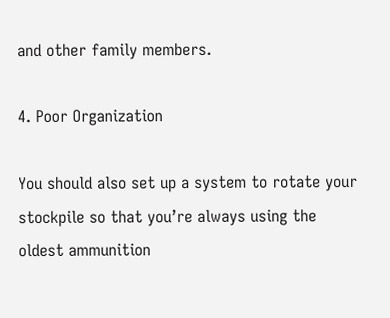and other family members.

4. Poor Organization

You should also set up a system to rotate your stockpile so that you’re always using the oldest ammunition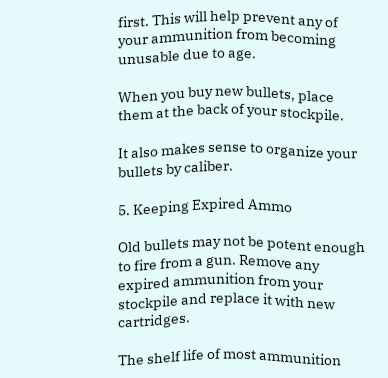first. This will help prevent any of your ammunition from becoming unusable due to age.

When you buy new bullets, place them at the back of your stockpile.

It also makes sense to organize your bullets by caliber.

5. Keeping Expired Ammo

Old bullets may not be potent enough to fire from a gun. Remove any expired ammunition from your stockpile and replace it with new cartridges.

The shelf life of most ammunition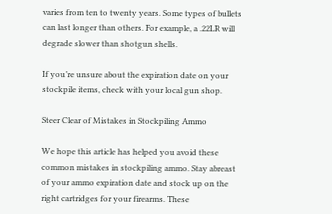varies from ten to twenty years. Some types of bullets can last longer than others. For example, a .22LR will degrade slower than shotgun shells.

If you’re unsure about the expiration date on your stockpile items, check with your local gun shop.

Steer Clear of Mistakes in Stockpiling Ammo

We hope this article has helped you avoid these common mistakes in stockpiling ammo. Stay abreast of your ammo expiration date and stock up on the right cartridges for your firearms. These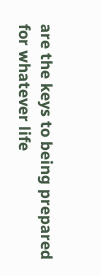are the keys to being prepared for whatever life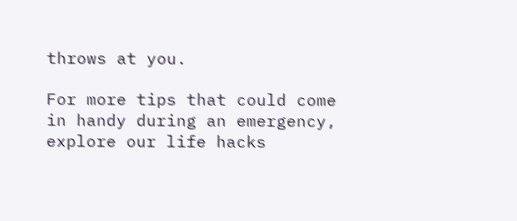throws at you.

For more tips that could come in handy during an emergency, explore our life hacks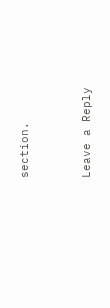section.


Leave a Reply